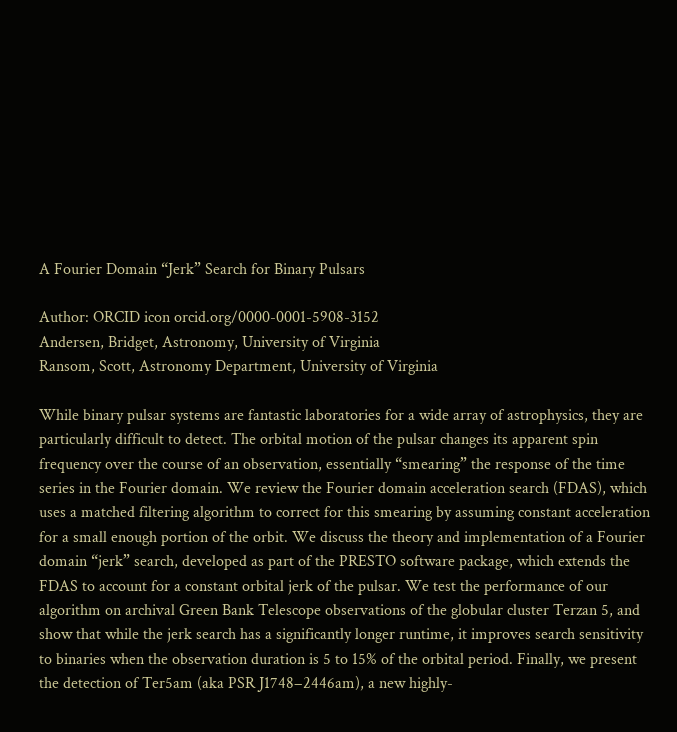A Fourier Domain “Jerk” Search for Binary Pulsars

Author: ORCID icon orcid.org/0000-0001-5908-3152
Andersen, Bridget, Astronomy, University of Virginia
Ransom, Scott, Astronomy Department, University of Virginia

While binary pulsar systems are fantastic laboratories for a wide array of astrophysics, they are particularly difficult to detect. The orbital motion of the pulsar changes its apparent spin frequency over the course of an observation, essentially “smearing” the response of the time series in the Fourier domain. We review the Fourier domain acceleration search (FDAS), which uses a matched filtering algorithm to correct for this smearing by assuming constant acceleration for a small enough portion of the orbit. We discuss the theory and implementation of a Fourier domain “jerk” search, developed as part of the PRESTO software package, which extends the FDAS to account for a constant orbital jerk of the pulsar. We test the performance of our algorithm on archival Green Bank Telescope observations of the globular cluster Terzan 5, and show that while the jerk search has a significantly longer runtime, it improves search sensitivity to binaries when the observation duration is 5 to 15% of the orbital period. Finally, we present the detection of Ter5am (aka PSR J1748−2446am), a new highly-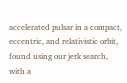accelerated pulsar in a compact, eccentric, and relativistic orbit, found using our jerk search, with a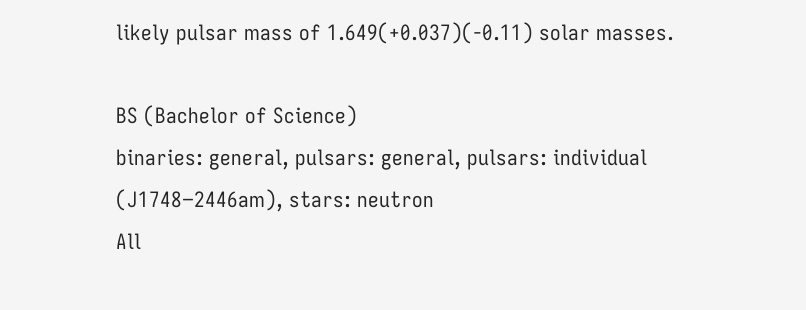likely pulsar mass of 1.649(+0.037)(-0.11) solar masses.

BS (Bachelor of Science)
binaries: general, pulsars: general, pulsars: individual (J1748−2446am), stars: neutron
All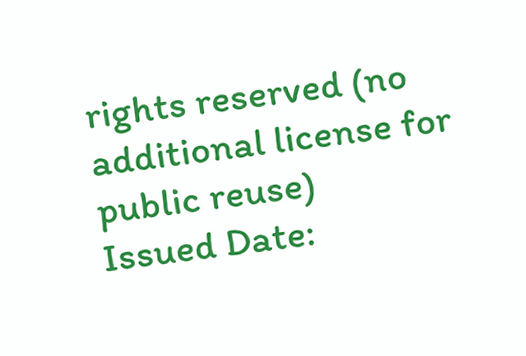rights reserved (no additional license for public reuse)
Issued Date: